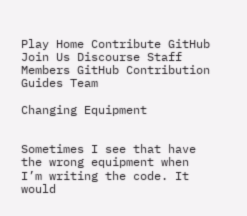Play Home Contribute GitHub Join Us Discourse Staff Members GitHub Contribution Guides Team

Changing Equipment


Sometimes I see that have the wrong equipment when I’m writing the code. It would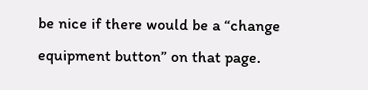be nice if there would be a “change equipment button” on that page.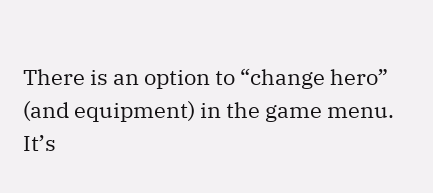There is an option to “change hero” (and equipment) in the game menu. It’s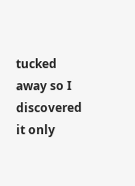tucked away so I discovered it only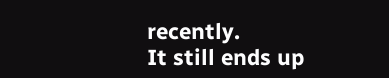recently.
It still ends up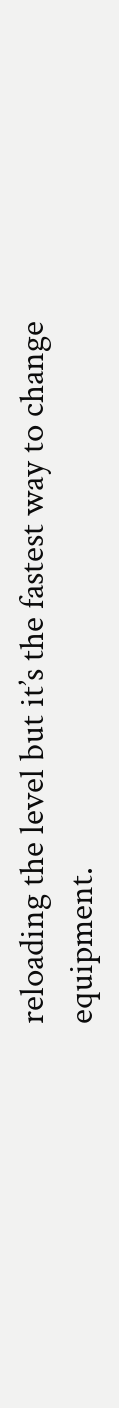reloading the level but it’s the fastest way to change equipment.